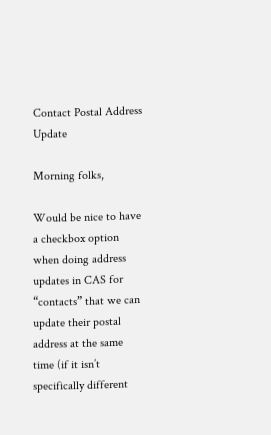Contact Postal Address Update

Morning folks,

Would be nice to have a checkbox option when doing address updates in CAS for “contacts” that we can update their postal address at the same time (if it isn’t specifically different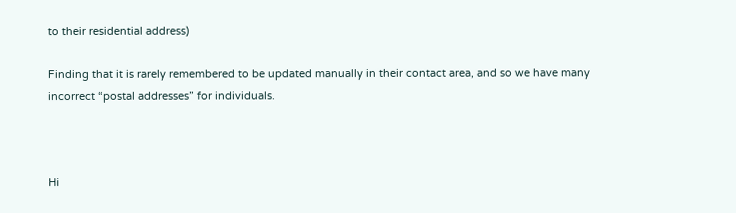to their residential address)

Finding that it is rarely remembered to be updated manually in their contact area, and so we have many incorrect “postal addresses” for individuals.



Hi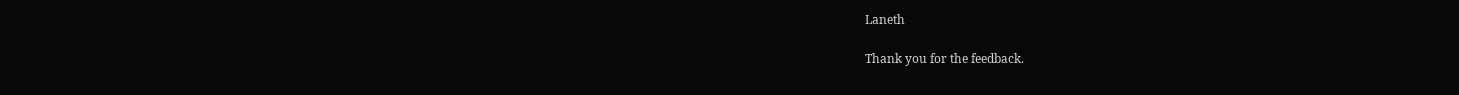Laneth

Thank you for the feedback.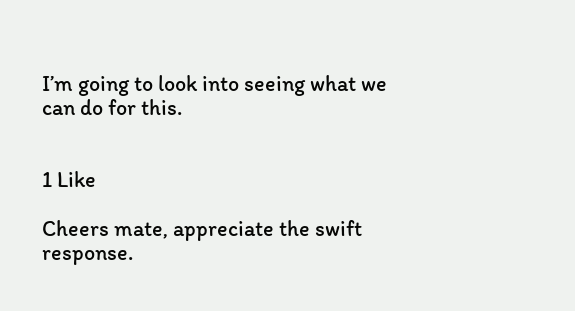I’m going to look into seeing what we can do for this.


1 Like

Cheers mate, appreciate the swift response.